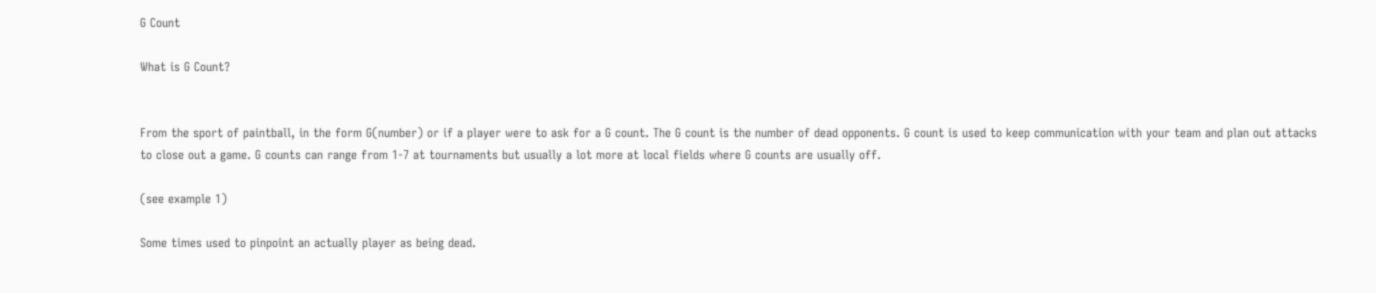G Count

What is G Count?


From the sport of paintball, in the form G(number) or if a player were to ask for a G count. The G count is the number of dead opponents. G count is used to keep communication with your team and plan out attacks to close out a game. G counts can range from 1-7 at tournaments but usually a lot more at local fields where G counts are usually off.

(see example 1)

Some times used to pinpoint an actually player as being dead.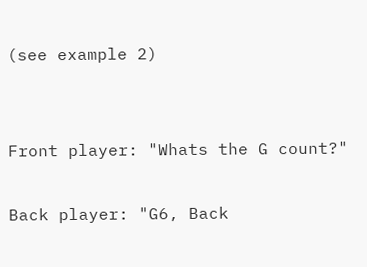(see example 2)


Front player: "Whats the G count?"

Back player: "G6, Back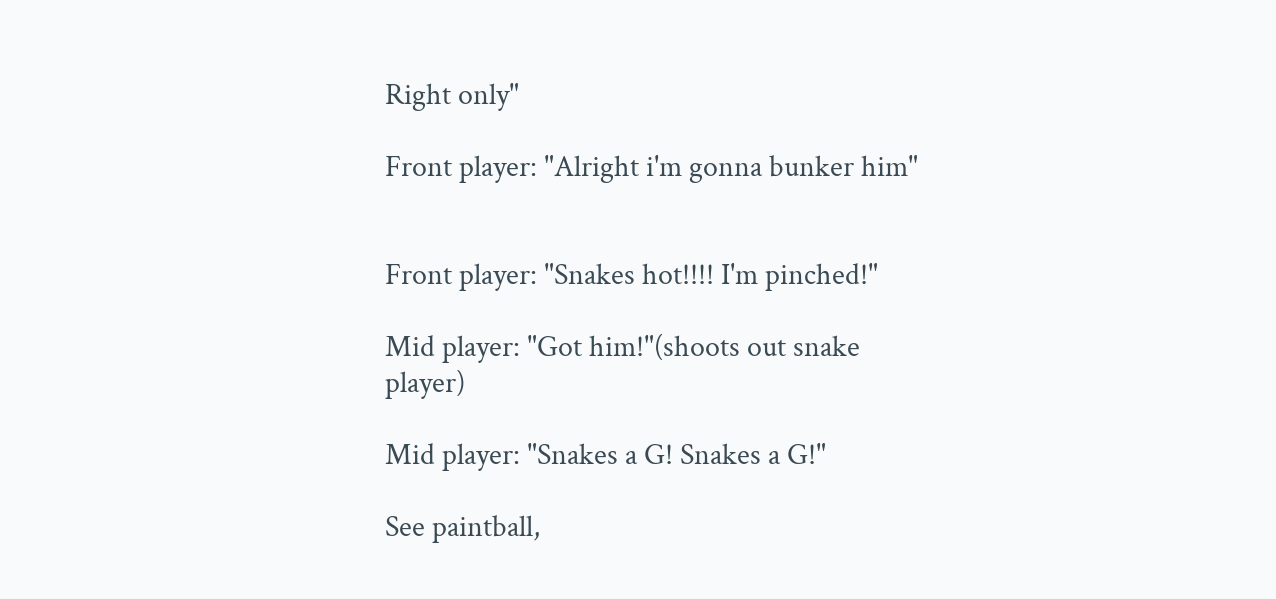Right only"

Front player: "Alright i'm gonna bunker him"


Front player: "Snakes hot!!!! I'm pinched!"

Mid player: "Got him!"(shoots out snake player)

Mid player: "Snakes a G! Snakes a G!"

See paintball,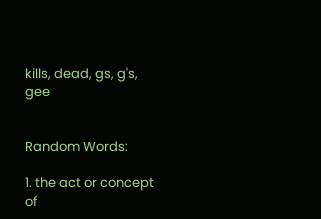kills, dead, gs, g's, gee


Random Words:

1. the act or concept of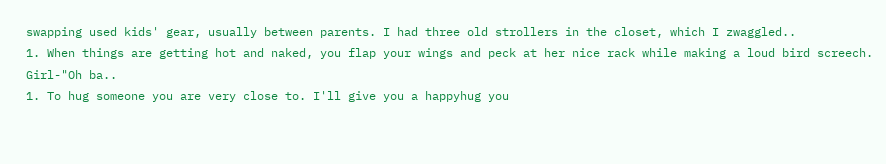swapping used kids' gear, usually between parents. I had three old strollers in the closet, which I zwaggled..
1. When things are getting hot and naked, you flap your wings and peck at her nice rack while making a loud bird screech. Girl-"Oh ba..
1. To hug someone you are very close to. I'll give you a happyhug you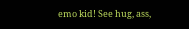emo kid! See hug, ass,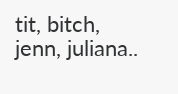tit, bitch, jenn, juliana..